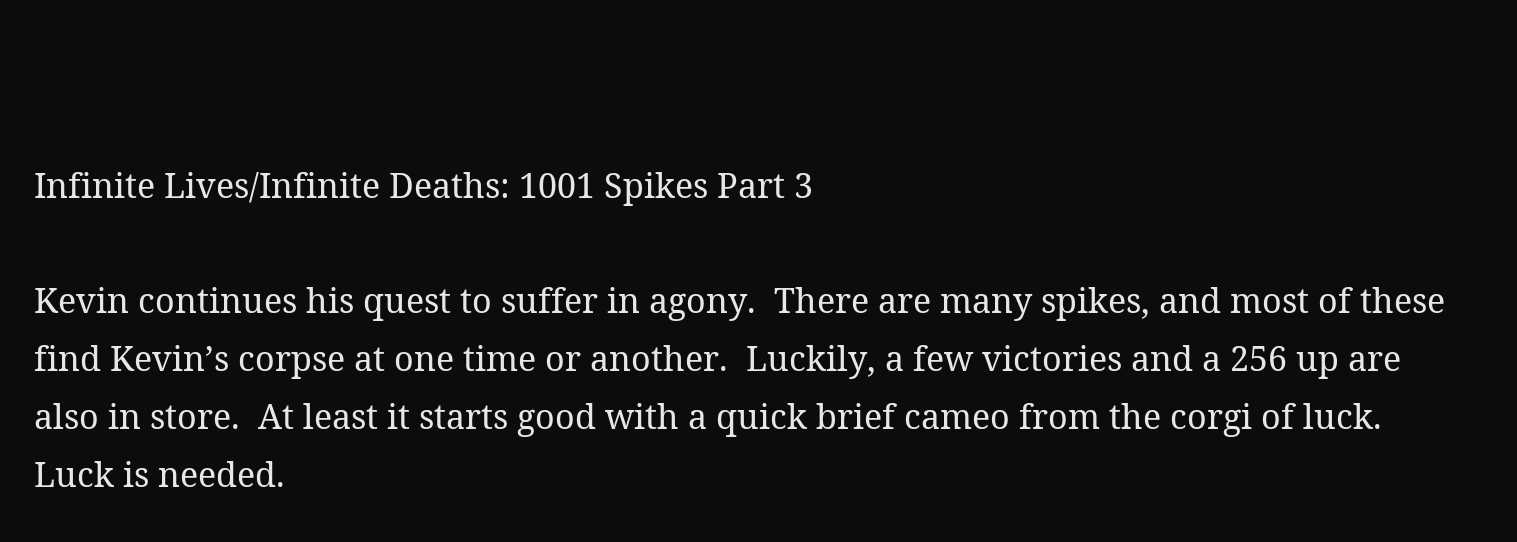Infinite Lives/Infinite Deaths: 1001 Spikes Part 3

Kevin continues his quest to suffer in agony.  There are many spikes, and most of these find Kevin’s corpse at one time or another.  Luckily, a few victories and a 256 up are also in store.  At least it starts good with a quick brief cameo from the corgi of luck.  Luck is needed.